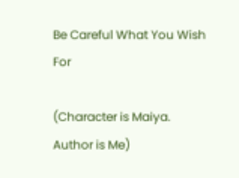Be Careful What You Wish For

(Character is Maiya. Author is Me)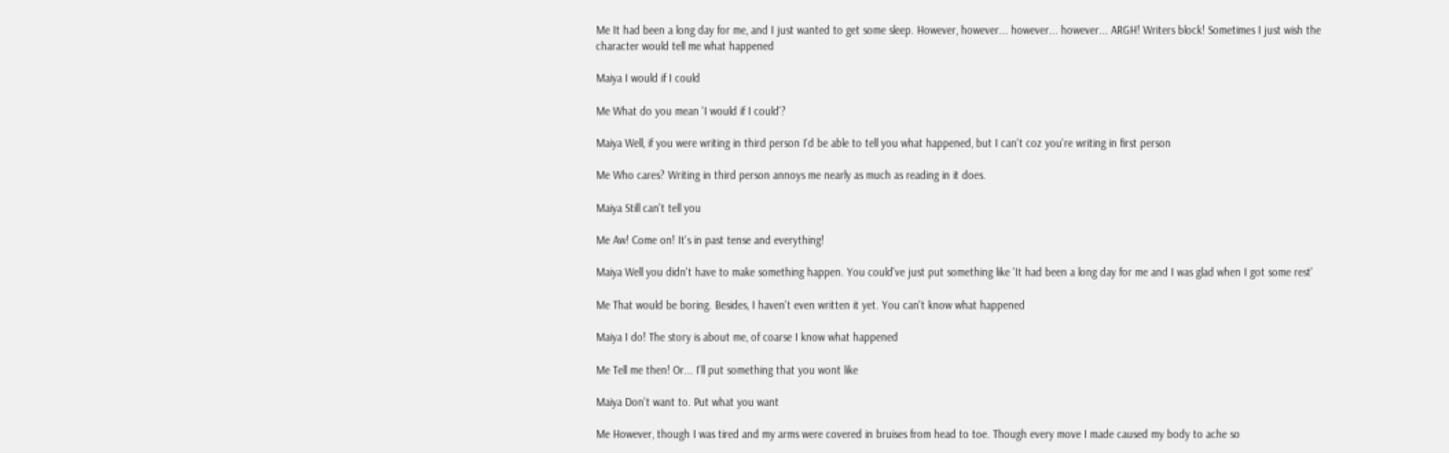Me It had been a long day for me, and I just wanted to get some sleep. However, however... however... however... ARGH! Writers block! Sometimes I just wish the character would tell me what happened

Maiya I would if I could

Me What do you mean 'I would if I could'?

Maiya Well, if you were writing in third person I'd be able to tell you what happened, but I can't coz you're writing in first person

Me Who cares? Writing in third person annoys me nearly as much as reading in it does.

Maiya Still can't tell you

Me Aw! Come on! It's in past tense and everything!

Maiya Well you didn't have to make something happen. You could've just put something like 'It had been a long day for me and I was glad when I got some rest'

Me That would be boring. Besides, I haven't even written it yet. You can't know what happened

Maiya I do! The story is about me, of coarse I know what happened

Me Tell me then! Or... I'll put something that you wont like

Maiya Don't want to. Put what you want

Me However, though I was tired and my arms were covered in bruises from head to toe. Though every move I made caused my body to ache so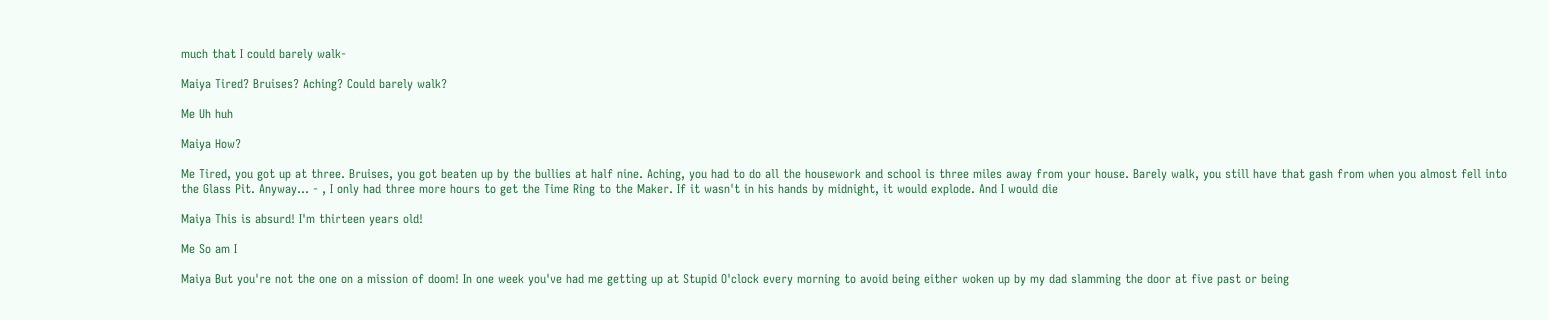much that I could barely walk-

Maiya Tired? Bruises? Aching? Could barely walk?

Me Uh huh

Maiya How?

Me Tired, you got up at three. Bruises, you got beaten up by the bullies at half nine. Aching, you had to do all the housework and school is three miles away from your house. Barely walk, you still have that gash from when you almost fell into the Glass Pit. Anyway... - , I only had three more hours to get the Time Ring to the Maker. If it wasn't in his hands by midnight, it would explode. And I would die

Maiya This is absurd! I'm thirteen years old!

Me So am I

Maiya But you're not the one on a mission of doom! In one week you've had me getting up at Stupid O'clock every morning to avoid being either woken up by my dad slamming the door at five past or being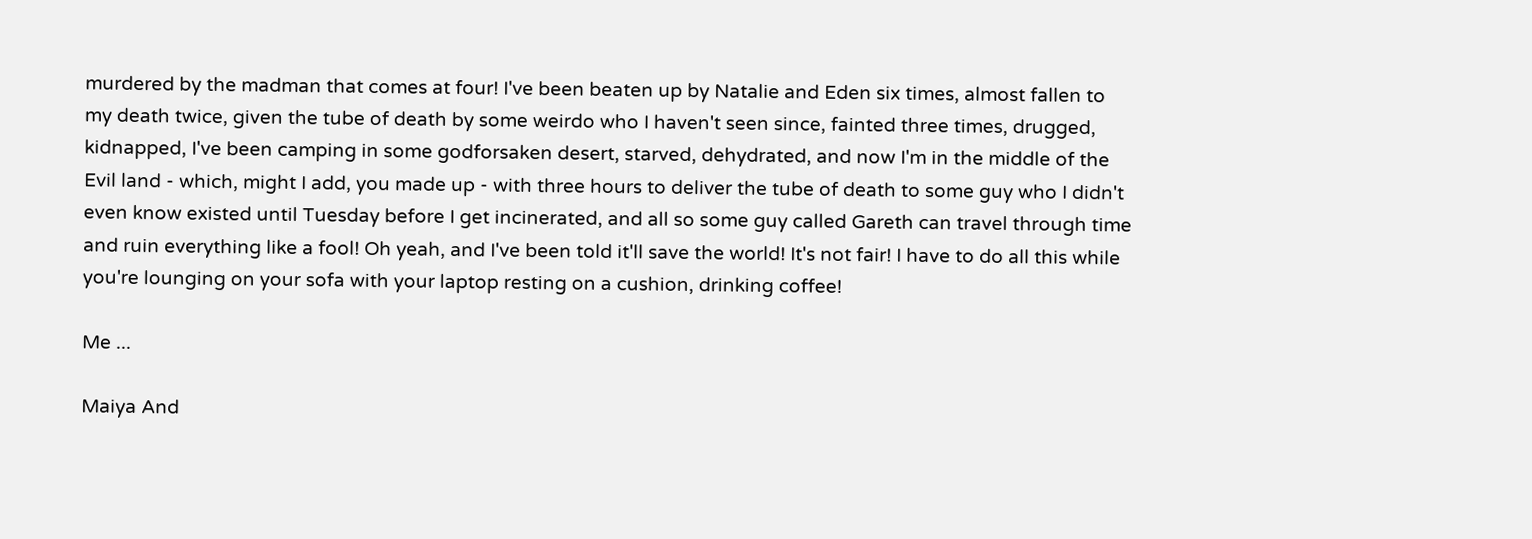murdered by the madman that comes at four! I've been beaten up by Natalie and Eden six times, almost fallen to my death twice, given the tube of death by some weirdo who I haven't seen since, fainted three times, drugged, kidnapped, I've been camping in some godforsaken desert, starved, dehydrated, and now I'm in the middle of the Evil land - which, might I add, you made up - with three hours to deliver the tube of death to some guy who I didn't even know existed until Tuesday before I get incinerated, and all so some guy called Gareth can travel through time and ruin everything like a fool! Oh yeah, and I've been told it'll save the world! It's not fair! I have to do all this while you're lounging on your sofa with your laptop resting on a cushion, drinking coffee!

Me ...

Maiya And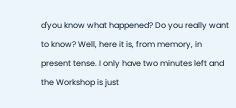d'you know what happened? Do you really want to know? Well, here it is, from memory, in present tense. I only have two minutes left and the Workshop is just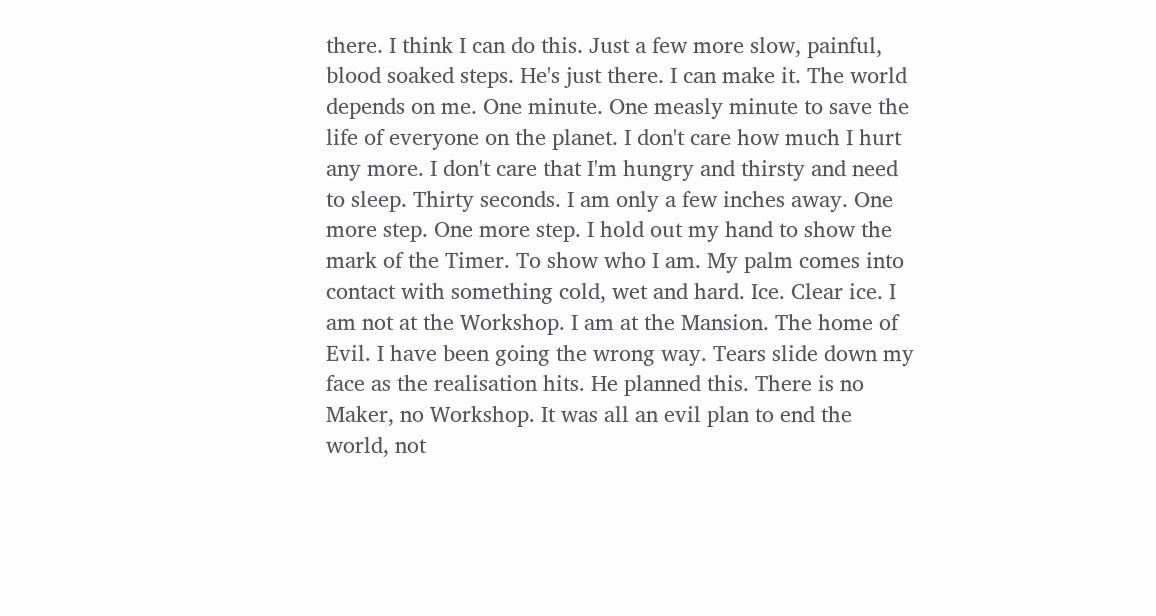there. I think I can do this. Just a few more slow, painful, blood soaked steps. He's just there. I can make it. The world depends on me. One minute. One measly minute to save the life of everyone on the planet. I don't care how much I hurt any more. I don't care that I'm hungry and thirsty and need to sleep. Thirty seconds. I am only a few inches away. One more step. One more step. I hold out my hand to show the mark of the Timer. To show who I am. My palm comes into contact with something cold, wet and hard. Ice. Clear ice. I am not at the Workshop. I am at the Mansion. The home of Evil. I have been going the wrong way. Tears slide down my face as the realisation hits. He planned this. There is no Maker, no Workshop. It was all an evil plan to end the world, not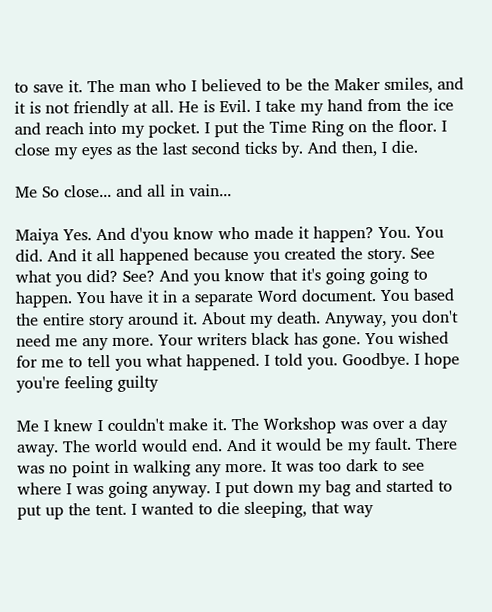to save it. The man who I believed to be the Maker smiles, and it is not friendly at all. He is Evil. I take my hand from the ice and reach into my pocket. I put the Time Ring on the floor. I close my eyes as the last second ticks by. And then, I die.

Me So close... and all in vain...

Maiya Yes. And d'you know who made it happen? You. You did. And it all happened because you created the story. See what you did? See? And you know that it's going going to happen. You have it in a separate Word document. You based the entire story around it. About my death. Anyway, you don't need me any more. Your writers black has gone. You wished for me to tell you what happened. I told you. Goodbye. I hope you're feeling guilty

Me I knew I couldn't make it. The Workshop was over a day away. The world would end. And it would be my fault. There was no point in walking any more. It was too dark to see where I was going anyway. I put down my bag and started to put up the tent. I wanted to die sleeping, that way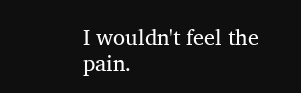I wouldn't feel the pain.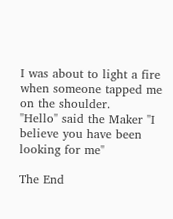I was about to light a fire when someone tapped me on the shoulder.
"Hello" said the Maker "I believe you have been looking for me"

The End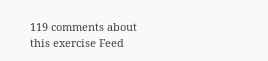119 comments about this exercise Feed